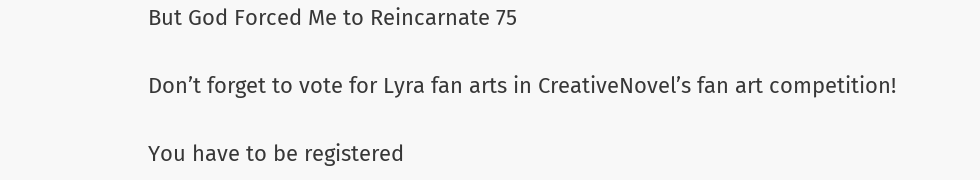But God Forced Me to Reincarnate 75

Don’t forget to vote for Lyra fan arts in CreativeNovel’s fan art competition!

You have to be registered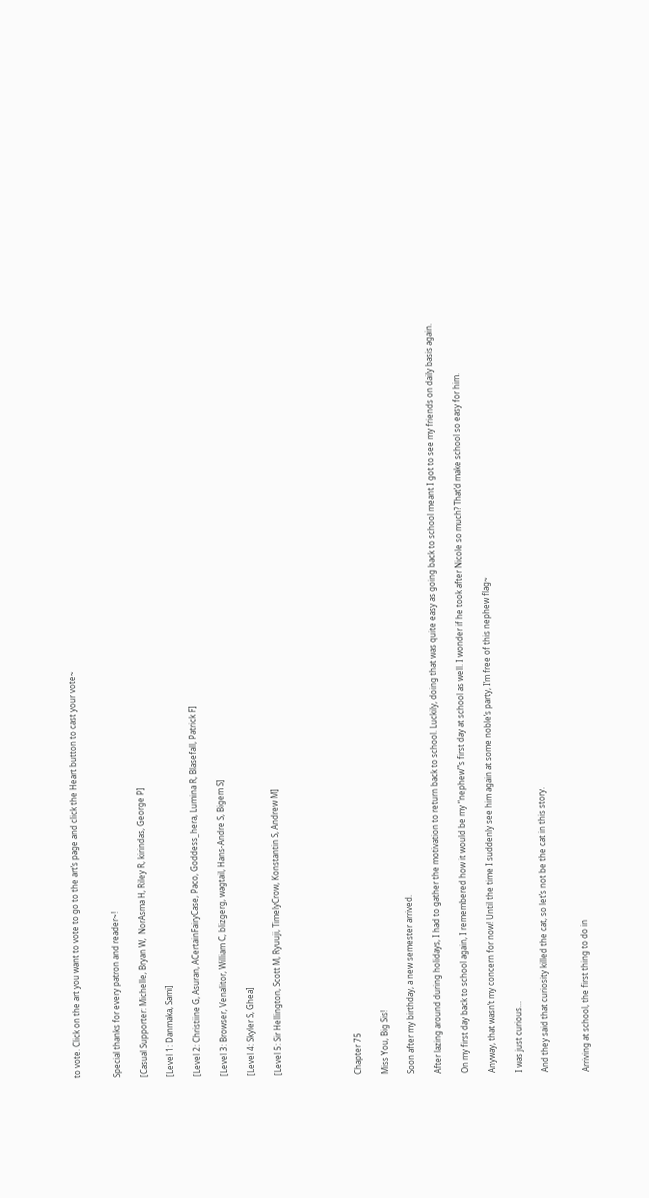to vote. Click on the art you want to vote to go to the art’s page and click the Heart button to cast your vote~


Special thanks for every patron and reader~!

[Casual Supporter: Michelle, Bryan W,  NorAsma H, Riley R, kirindas, George P]

[Level 1: Danmaka, Sami]

[Level 2: Christiine G, Asuran, ACertainFairyCase, Paco, Goddess_hera, Lumina R, Blasefall, Patrick F]

[Level 3: Browser, Venalitor, William C, blizgerg, wagtail, Hans-Andre S, Bigem S]

[Level 4: Skyler S, Ghea]

[Level 5: Sir Hellington, Scott M, Ryuuji, TimelyCrow, Konstantin S, Andrew M]





Chapter 75

Miss You, Big Sis!

Soon after my birthday, a new semester arrived.

After lazing around during holidays, I had to gather the motivation to return back to school. Luckily, doing that was quite easy as going back to school meant I got to see my friends on daily basis again.

On my first day back to school again, I remembered how it would be my “nephew”’s first day at school as well. I wonder if he took after Nicole so much? That’d make school so easy for him.

Anyway, that wasn’t my concern for now! Until the time I suddenly see him again at some noble’s party, I’m free of this nephew flag~

I was just curious…

And they said that curiosity killed the cat, so let’s not be the cat in this story.


Arriving at school, the first thing to do in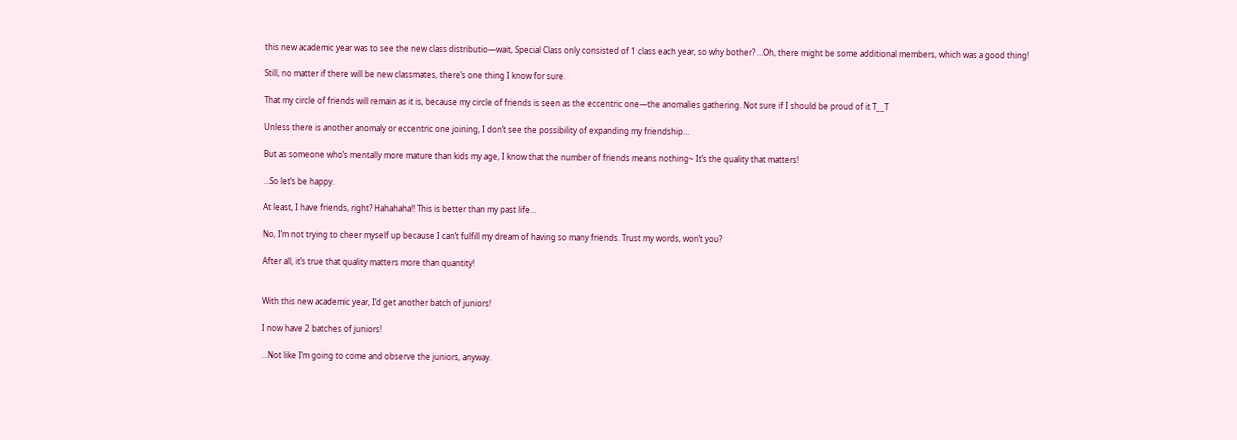this new academic year was to see the new class distributio—wait, Special Class only consisted of 1 class each year, so why bother? …Oh, there might be some additional members, which was a good thing!

Still, no matter if there will be new classmates, there’s one thing I know for sure.

That my circle of friends will remain as it is, because my circle of friends is seen as the eccentric one—the anomalies gathering. Not sure if I should be proud of it T__T

Unless there is another anomaly or eccentric one joining, I don’t see the possibility of expanding my friendship…

But as someone who’s mentally more mature than kids my age, I know that the number of friends means nothing~ It’s the quality that matters!

…So let’s be happy.

At least, I have friends, right? Hahahaha!! This is better than my past life…

No, I’m not trying to cheer myself up because I can’t fulfill my dream of having so many friends. Trust my words, won’t you?

After all, it’s true that quality matters more than quantity!


With this new academic year, I’d get another batch of juniors!

I now have 2 batches of juniors!

…Not like I’m going to come and observe the juniors, anyway.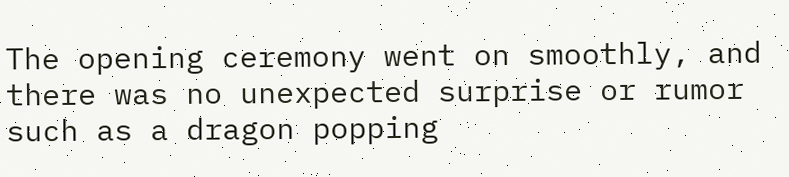The opening ceremony went on smoothly, and there was no unexpected surprise or rumor such as a dragon popping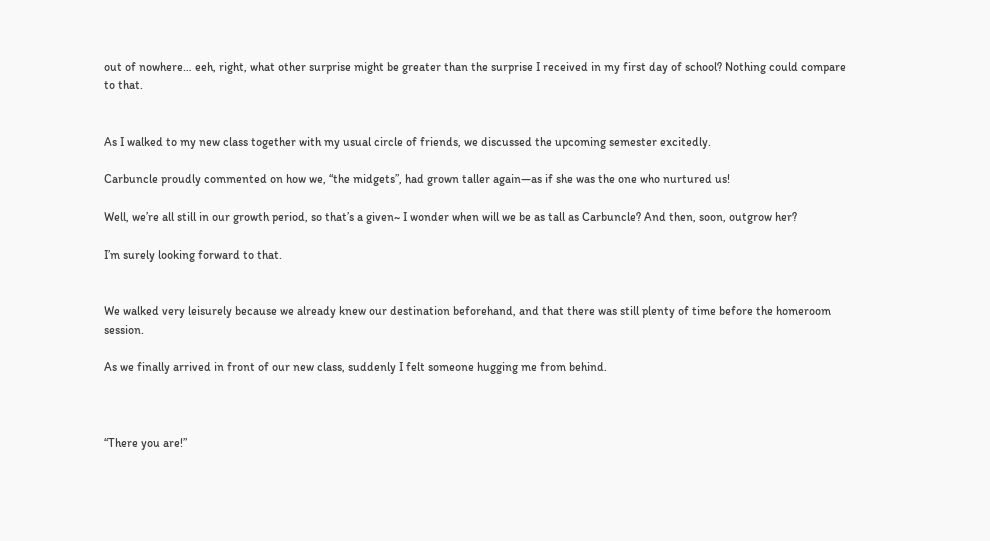out of nowhere… eeh, right, what other surprise might be greater than the surprise I received in my first day of school? Nothing could compare to that.


As I walked to my new class together with my usual circle of friends, we discussed the upcoming semester excitedly.

Carbuncle proudly commented on how we, “the midgets”, had grown taller again—as if she was the one who nurtured us!

Well, we’re all still in our growth period, so that’s a given~ I wonder when will we be as tall as Carbuncle? And then, soon, outgrow her?

I’m surely looking forward to that.


We walked very leisurely because we already knew our destination beforehand, and that there was still plenty of time before the homeroom session.

As we finally arrived in front of our new class, suddenly I felt someone hugging me from behind.



“There you are!”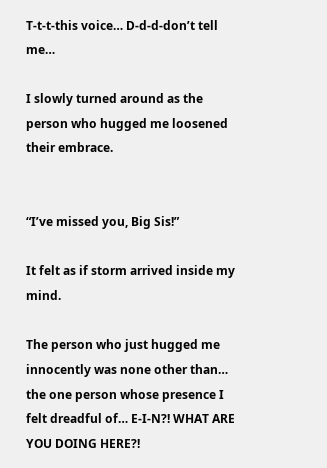T-t-t-this voice… D-d-d-don’t tell me…

I slowly turned around as the person who hugged me loosened their embrace.


“I’ve missed you, Big Sis!”

It felt as if storm arrived inside my mind.

The person who just hugged me innocently was none other than… the one person whose presence I felt dreadful of… E-I-N?! WHAT ARE YOU DOING HERE?!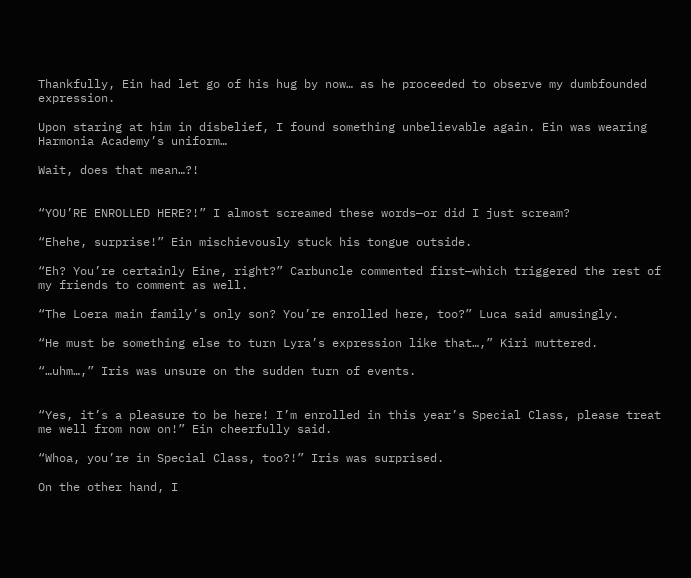Thankfully, Ein had let go of his hug by now… as he proceeded to observe my dumbfounded expression.

Upon staring at him in disbelief, I found something unbelievable again. Ein was wearing Harmonia Academy’s uniform…

Wait, does that mean…?!


“YOU’RE ENROLLED HERE?!” I almost screamed these words—or did I just scream?

“Ehehe, surprise!” Ein mischievously stuck his tongue outside.

“Eh? You’re certainly Eine, right?” Carbuncle commented first—which triggered the rest of my friends to comment as well.

“The Loera main family’s only son? You’re enrolled here, too?” Luca said amusingly.

“He must be something else to turn Lyra’s expression like that…,” Kiri muttered.

“…uhm…,” Iris was unsure on the sudden turn of events.


“Yes, it’s a pleasure to be here! I’m enrolled in this year’s Special Class, please treat me well from now on!” Ein cheerfully said.

“Whoa, you’re in Special Class, too?!” Iris was surprised.

On the other hand, I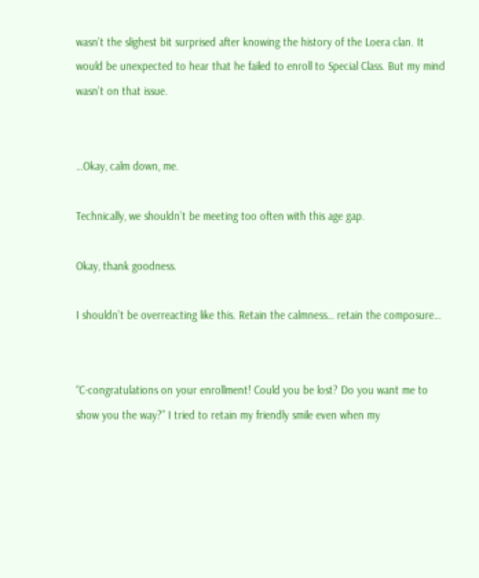wasn’t the slighest bit surprised after knowing the history of the Loera clan. It would be unexpected to hear that he failed to enroll to Special Class. But my mind wasn’t on that issue.


…Okay, calm down, me.

Technically, we shouldn’t be meeting too often with this age gap.

Okay, thank goodness.

I shouldn’t be overreacting like this. Retain the calmness… retain the composure…


“C-congratulations on your enrollment! Could you be lost? Do you want me to show you the way?” I tried to retain my friendly smile even when my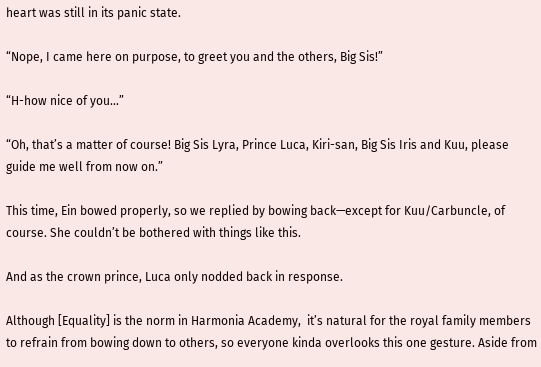heart was still in its panic state.

“Nope, I came here on purpose, to greet you and the others, Big Sis!”

“H-how nice of you…”

“Oh, that’s a matter of course! Big Sis Lyra, Prince Luca, Kiri-san, Big Sis Iris and Kuu, please guide me well from now on.”

This time, Ein bowed properly, so we replied by bowing back—except for Kuu/Carbuncle, of course. She couldn’t be bothered with things like this.

And as the crown prince, Luca only nodded back in response.

Although [Equality] is the norm in Harmonia Academy,  it’s natural for the royal family members to refrain from bowing down to others, so everyone kinda overlooks this one gesture. Aside from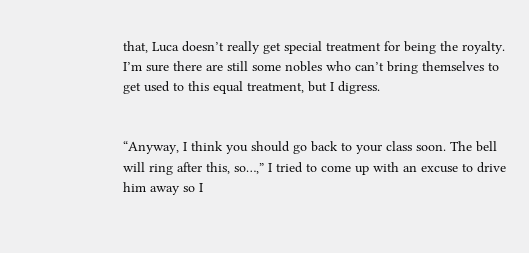that, Luca doesn’t really get special treatment for being the royalty. I’m sure there are still some nobles who can’t bring themselves to get used to this equal treatment, but I digress.


“Anyway, I think you should go back to your class soon. The bell will ring after this, so…,” I tried to come up with an excuse to drive him away so I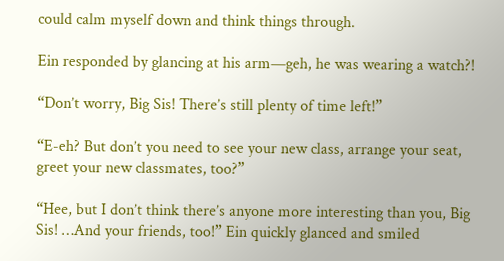could calm myself down and think things through.

Ein responded by glancing at his arm—geh, he was wearing a watch?!

“Don’t worry, Big Sis! There’s still plenty of time left!”

“E-eh? But don’t you need to see your new class, arrange your seat, greet your new classmates, too?”

“Hee, but I don’t think there’s anyone more interesting than you, Big Sis! …And your friends, too!” Ein quickly glanced and smiled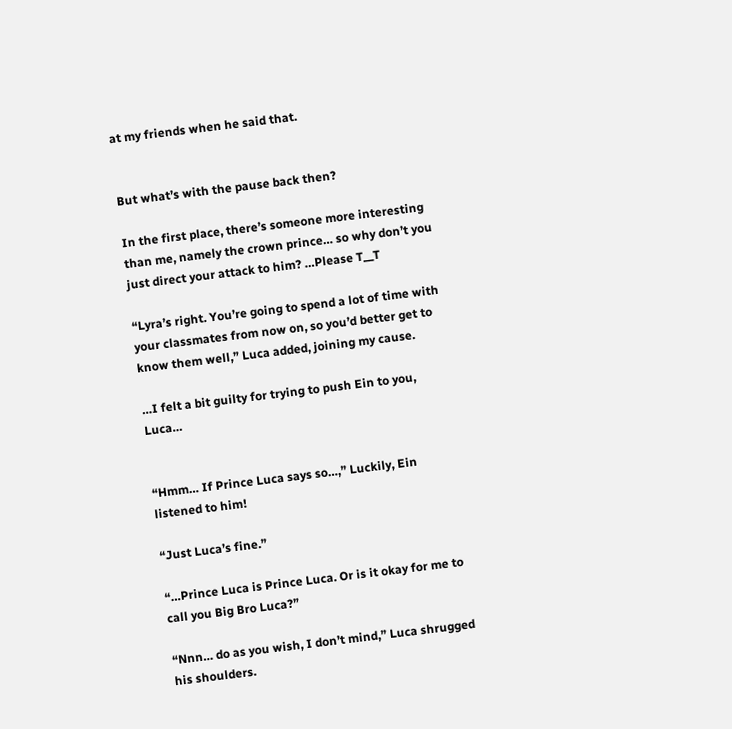at my friends when he said that.


But what’s with the pause back then?

In the first place, there’s someone more interesting than me, namely the crown prince… so why don’t you just direct your attack to him? …Please T__T

“Lyra’s right. You’re going to spend a lot of time with your classmates from now on, so you’d better get to know them well,” Luca added, joining my cause.

…I felt a bit guilty for trying to push Ein to you, Luca…


“Hmm… If Prince Luca says so…,” Luckily, Ein listened to him!

“Just Luca’s fine.”

“…Prince Luca is Prince Luca. Or is it okay for me to call you Big Bro Luca?”

“Nnn… do as you wish, I don’t mind,” Luca shrugged his shoulders.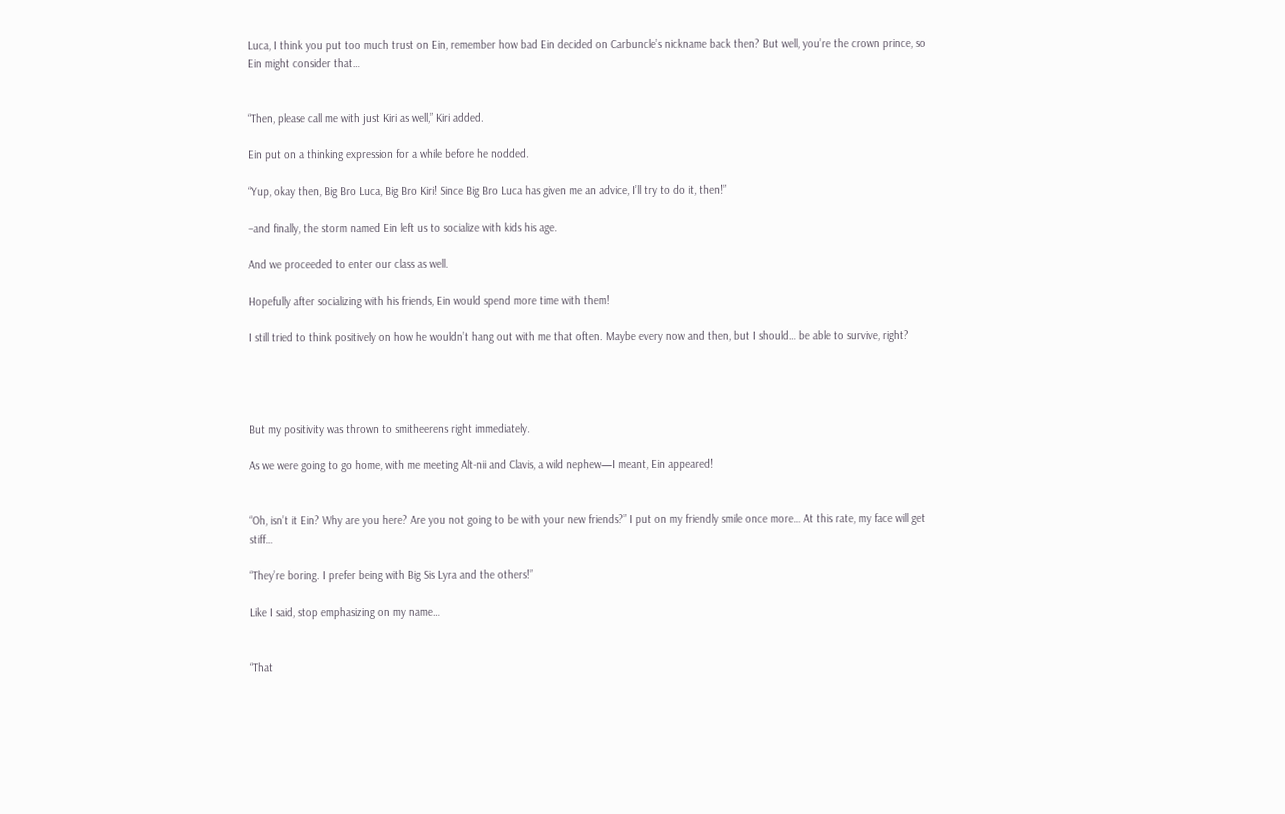Luca, I think you put too much trust on Ein, remember how bad Ein decided on Carbuncle’s nickname back then? But well, you’re the crown prince, so Ein might consider that…


“Then, please call me with just Kiri as well,” Kiri added.

Ein put on a thinking expression for a while before he nodded.

“Yup, okay then, Big Bro Luca, Big Bro Kiri! Since Big Bro Luca has given me an advice, I’ll try to do it, then!”

–and finally, the storm named Ein left us to socialize with kids his age.

And we proceeded to enter our class as well.

Hopefully after socializing with his friends, Ein would spend more time with them!

I still tried to think positively on how he wouldn’t hang out with me that often. Maybe every now and then, but I should… be able to survive, right?




But my positivity was thrown to smitheerens right immediately.

As we were going to go home, with me meeting Alt-nii and Clavis, a wild nephew—I meant, Ein appeared!


“Oh, isn’t it Ein? Why are you here? Are you not going to be with your new friends?” I put on my friendly smile once more… At this rate, my face will get stiff…

“They’re boring. I prefer being with Big Sis Lyra and the others!”

Like I said, stop emphasizing on my name…


“That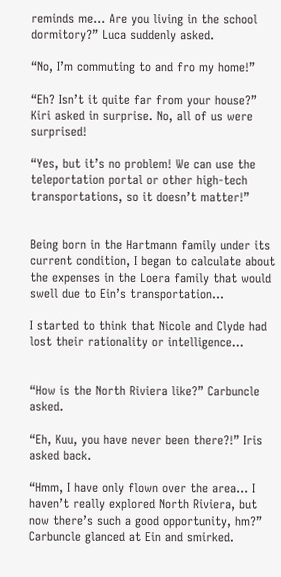reminds me… Are you living in the school dormitory?” Luca suddenly asked.

“No, I’m commuting to and fro my home!”

“Eh? Isn’t it quite far from your house?” Kiri asked in surprise. No, all of us were surprised!

“Yes, but it’s no problem! We can use the teleportation portal or other high-tech transportations, so it doesn’t matter!”


Being born in the Hartmann family under its current condition, I began to calculate about the expenses in the Loera family that would swell due to Ein’s transportation…

I started to think that Nicole and Clyde had lost their rationality or intelligence…


“How is the North Riviera like?” Carbuncle asked.

“Eh, Kuu, you have never been there?!” Iris asked back.

“Hmm, I have only flown over the area… I haven’t really explored North Riviera, but now there’s such a good opportunity, hm?” Carbuncle glanced at Ein and smirked.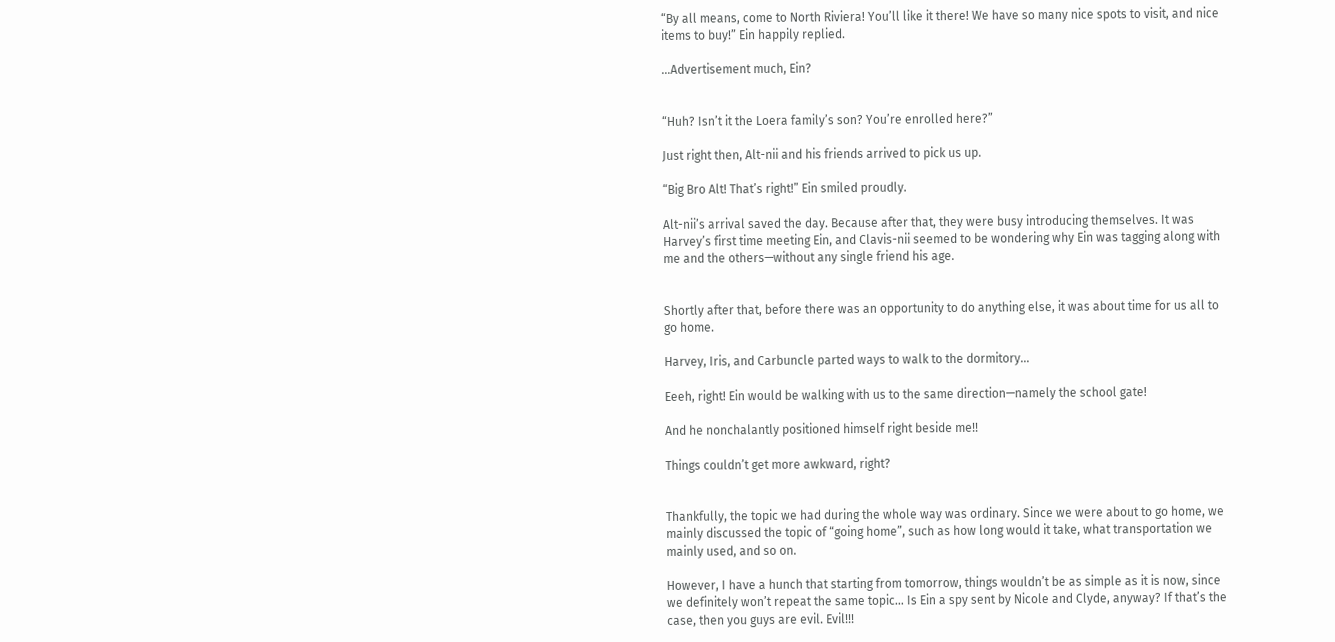“By all means, come to North Riviera! You’ll like it there! We have so many nice spots to visit, and nice items to buy!” Ein happily replied.

…Advertisement much, Ein?


“Huh? Isn’t it the Loera family’s son? You’re enrolled here?”

Just right then, Alt-nii and his friends arrived to pick us up.

“Big Bro Alt! That’s right!” Ein smiled proudly.

Alt-nii’s arrival saved the day. Because after that, they were busy introducing themselves. It was Harvey’s first time meeting Ein, and Clavis-nii seemed to be wondering why Ein was tagging along with me and the others—without any single friend his age.


Shortly after that, before there was an opportunity to do anything else, it was about time for us all to go home.

Harvey, Iris, and Carbuncle parted ways to walk to the dormitory…

Eeeh, right! Ein would be walking with us to the same direction—namely the school gate!

And he nonchalantly positioned himself right beside me!!

Things couldn’t get more awkward, right?


Thankfully, the topic we had during the whole way was ordinary. Since we were about to go home, we mainly discussed the topic of “going home”, such as how long would it take, what transportation we mainly used, and so on.

However, I have a hunch that starting from tomorrow, things wouldn’t be as simple as it is now, since we definitely won’t repeat the same topic… Is Ein a spy sent by Nicole and Clyde, anyway? If that’s the case, then you guys are evil. Evil!!!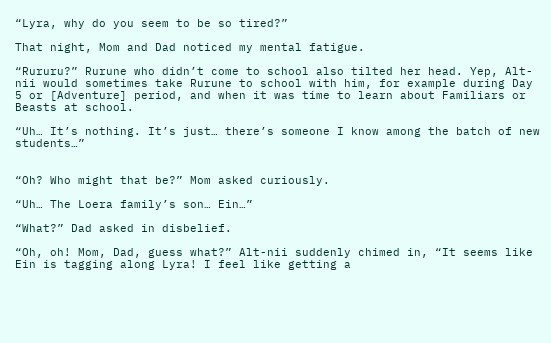“Lyra, why do you seem to be so tired?”

That night, Mom and Dad noticed my mental fatigue.

“Rururu?” Rurune who didn’t come to school also tilted her head. Yep, Alt-nii would sometimes take Rurune to school with him, for example during Day 5 or [Adventure] period, and when it was time to learn about Familiars or Beasts at school.

“Uh… It’s nothing. It’s just… there’s someone I know among the batch of new students…”


“Oh? Who might that be?” Mom asked curiously.

“Uh… The Loera family’s son… Ein…”

“What?” Dad asked in disbelief.

“Oh, oh! Mom, Dad, guess what?” Alt-nii suddenly chimed in, “It seems like Ein is tagging along Lyra! I feel like getting a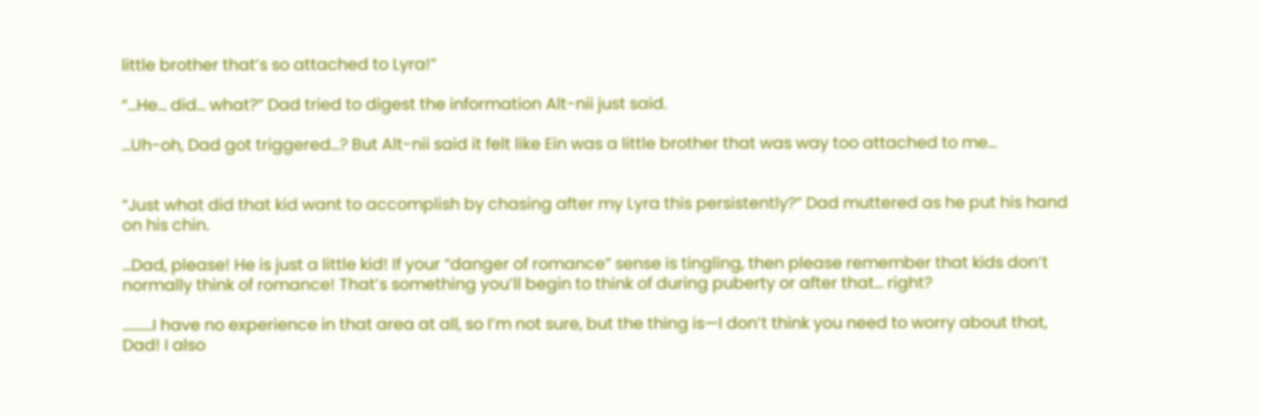little brother that’s so attached to Lyra!”

“…He… did… what?” Dad tried to digest the information Alt-nii just said.

…Uh-oh, Dad got triggered…? But Alt-nii said it felt like Ein was a little brother that was way too attached to me…


“Just what did that kid want to accomplish by chasing after my Lyra this persistently?” Dad muttered as he put his hand on his chin.

…Dad, please! He is just a little kid! If your “danger of romance” sense is tingling, then please remember that kids don’t normally think of romance! That’s something you’ll begin to think of during puberty or after that… right?

……….I have no experience in that area at all, so I’m not sure, but the thing is—I don’t think you need to worry about that, Dad! I also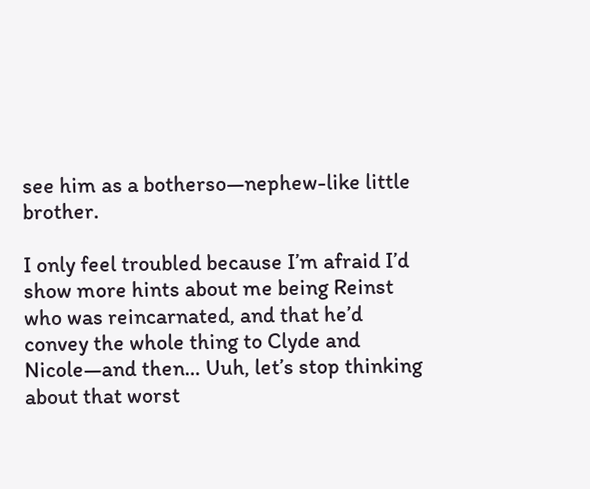see him as a botherso—nephew-like little brother.

I only feel troubled because I’m afraid I’d show more hints about me being Reinst who was reincarnated, and that he’d convey the whole thing to Clyde and Nicole—and then… Uuh, let’s stop thinking about that worst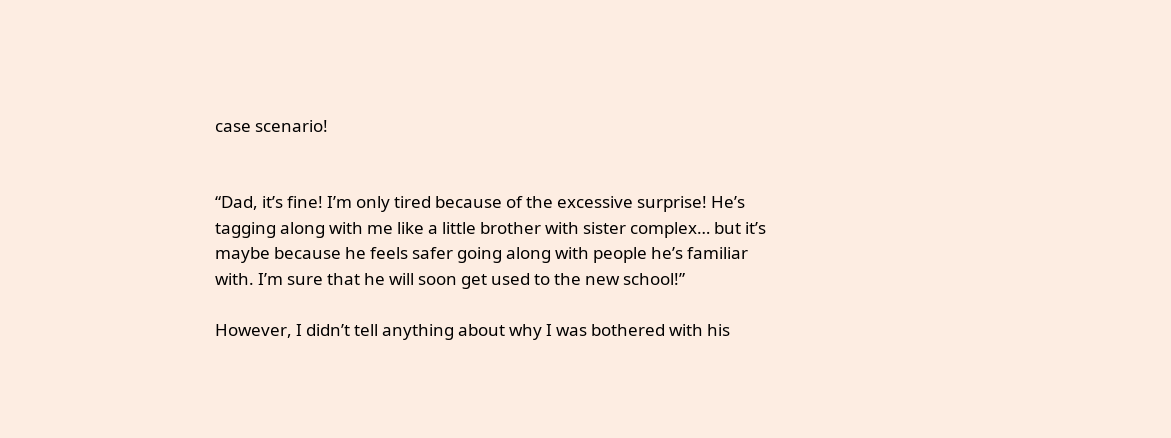case scenario!


“Dad, it’s fine! I’m only tired because of the excessive surprise! He’s tagging along with me like a little brother with sister complex… but it’s maybe because he feels safer going along with people he’s familiar with. I’m sure that he will soon get used to the new school!”

However, I didn’t tell anything about why I was bothered with his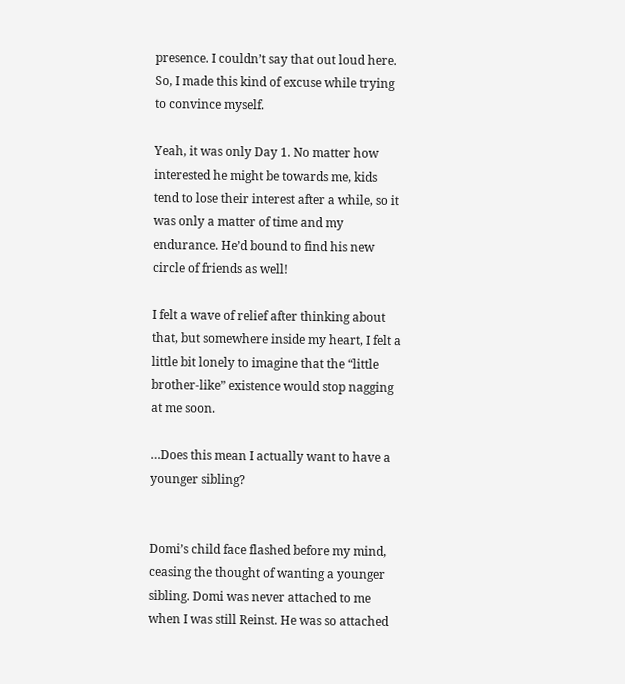presence. I couldn’t say that out loud here. So, I made this kind of excuse while trying to convince myself.

Yeah, it was only Day 1. No matter how interested he might be towards me, kids tend to lose their interest after a while, so it was only a matter of time and my endurance. He’d bound to find his new circle of friends as well!

I felt a wave of relief after thinking about that, but somewhere inside my heart, I felt a little bit lonely to imagine that the “little brother-like” existence would stop nagging at me soon.

…Does this mean I actually want to have a younger sibling?


Domi’s child face flashed before my mind, ceasing the thought of wanting a younger sibling. Domi was never attached to me when I was still Reinst. He was so attached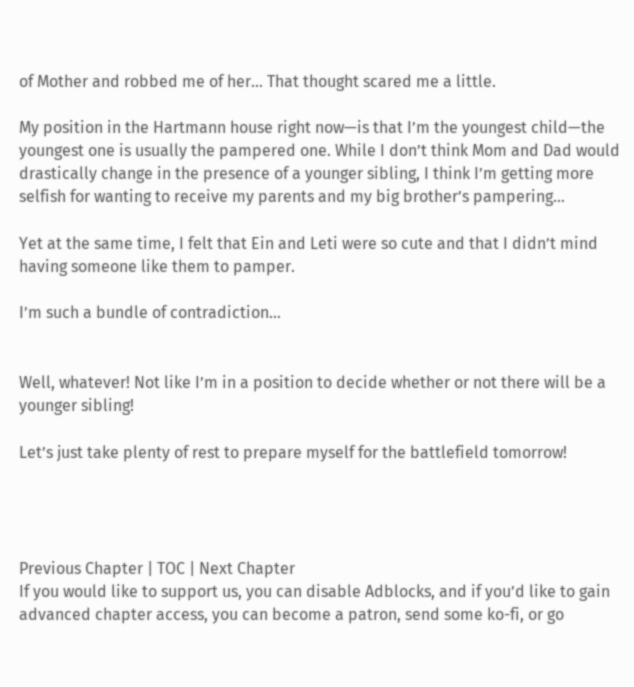of Mother and robbed me of her… That thought scared me a little.

My position in the Hartmann house right now—is that I’m the youngest child—the youngest one is usually the pampered one. While I don’t think Mom and Dad would drastically change in the presence of a younger sibling, I think I’m getting more selfish for wanting to receive my parents and my big brother’s pampering…

Yet at the same time, I felt that Ein and Leti were so cute and that I didn’t mind having someone like them to pamper.

I’m such a bundle of contradiction…


Well, whatever! Not like I’m in a position to decide whether or not there will be a younger sibling!

Let’s just take plenty of rest to prepare myself for the battlefield tomorrow!




Previous Chapter | TOC | Next Chapter
If you would like to support us, you can disable Adblocks, and if you’d like to gain advanced chapter access, you can become a patron, send some ko-fi, or go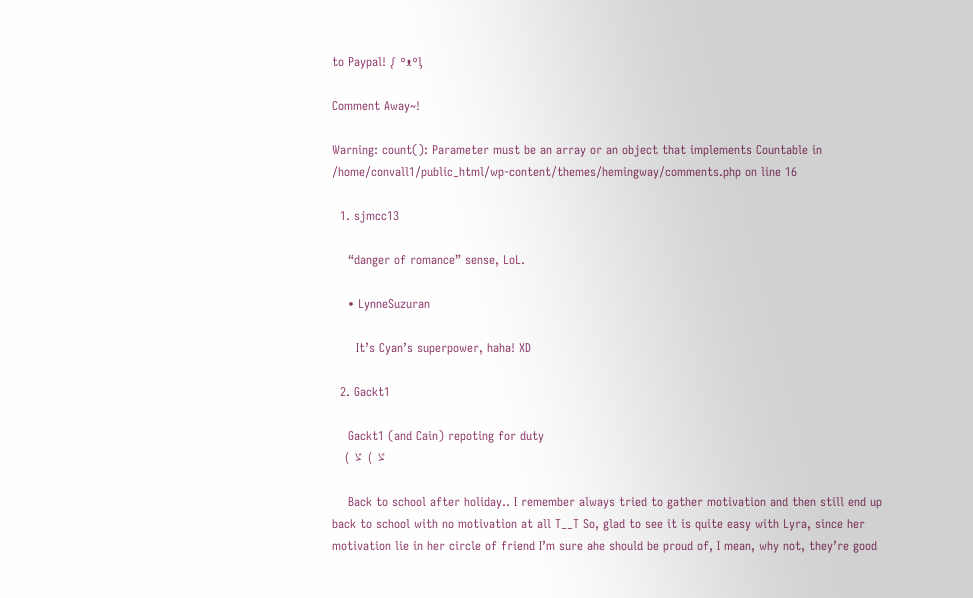to Paypal! ᶘ ᵒᴥᵒᶅ

Comment Away~!

Warning: count(): Parameter must be an array or an object that implements Countable in /home/convall1/public_html/wp-content/themes/hemingway/comments.php on line 16

  1. sjmcc13

    “danger of romance” sense, LoL.

    • LynneSuzuran

      It’s Cyan’s superpower, haha! XD

  2. Gackt1

    Gackt1 (and Cain) repoting for duty
    ( ゞ ( ゞ

    Back to school after holiday.. I remember always tried to gather motivation and then still end up back to school with no motivation at all T__T So, glad to see it is quite easy with Lyra, since her motivation lie in her circle of friend I’m sure ahe should be proud of, I mean, why not, they’re good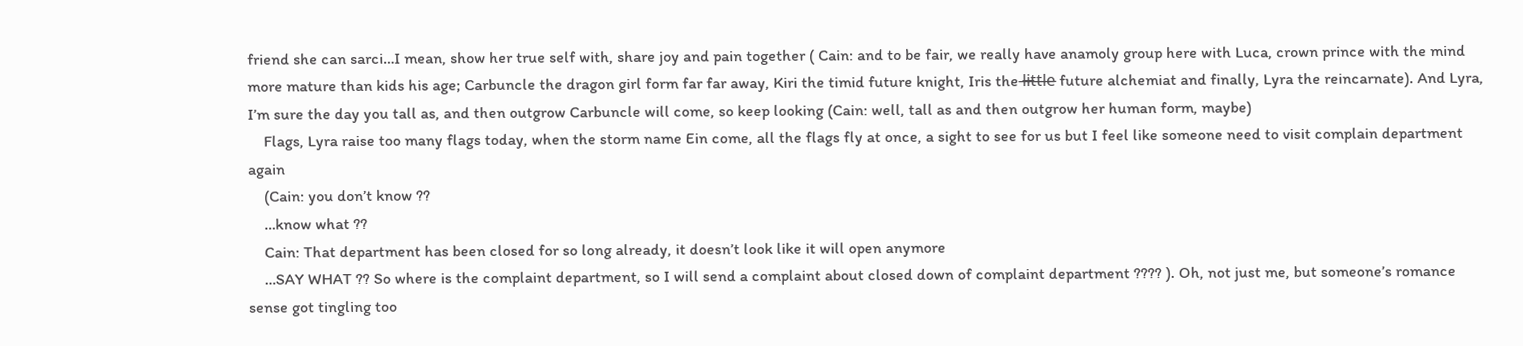friend she can sarci…I mean, show her true self with, share joy and pain together ( Cain: and to be fair, we really have anamoly group here with Luca, crown prince with the mind more mature than kids his age; Carbuncle the dragon girl form far far away, Kiri the timid future knight, Iris the l̶i̶t̶t̶l̶e̶ future alchemiat and finally, Lyra the reincarnate). And Lyra, I’m sure the day you tall as, and then outgrow Carbuncle will come, so keep looking (Cain: well, tall as and then outgrow her human form, maybe)
    Flags, Lyra raise too many flags today, when the storm name Ein come, all the flags fly at once, a sight to see for us but I feel like someone need to visit complain department again
    (Cain: you don’t know ??
    …know what ??
    Cain: That department has been closed for so long already, it doesn’t look like it will open anymore
    …SAY WHAT ?? So where is the complaint department, so I will send a complaint about closed down of complaint department ???? ). Oh, not just me, but someone’s romance sense got tingling too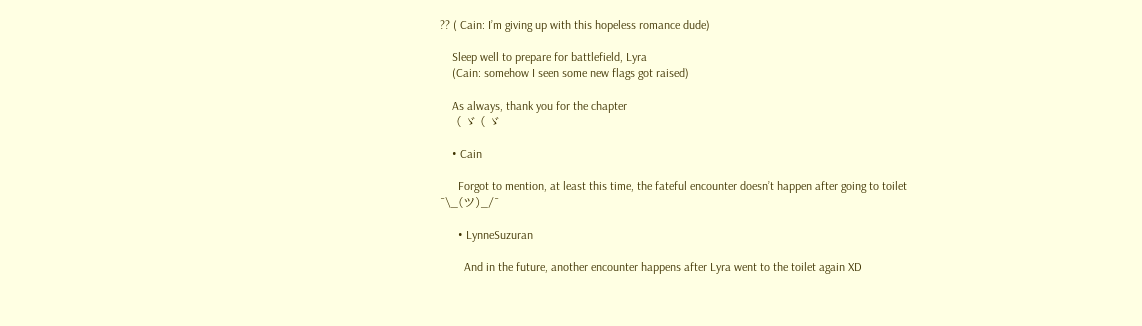?? ( Cain: I’m giving up with this hopeless romance dude)

    Sleep well to prepare for battlefield, Lyra
    (Cain: somehow I seen some new flags got raised)

    As always, thank you for the chapter
    ( ゞ ( ゞ

    • Cain

      Forgot to mention, at least this time, the fateful encounter doesn’t happen after going to toilet ¯\_(ツ)_/¯

      • LynneSuzuran

        And in the future, another encounter happens after Lyra went to the toilet again XD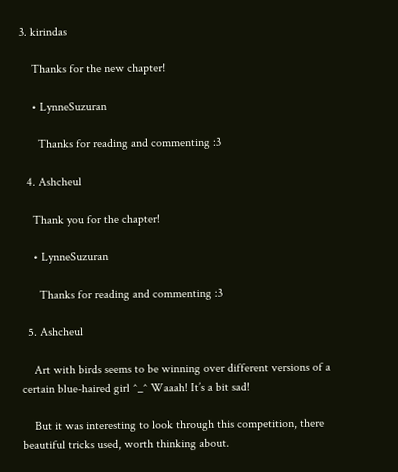3. kirindas

    Thanks for the new chapter!

    • LynneSuzuran

      Thanks for reading and commenting :3

  4. Ashcheul

    Thank you for the chapter!

    • LynneSuzuran

      Thanks for reading and commenting :3

  5. Ashcheul

    Art with birds seems to be winning over different versions of a certain blue-haired girl ^_^ Waaah! It’s a bit sad!

    But it was interesting to look through this competition, there beautiful tricks used, worth thinking about.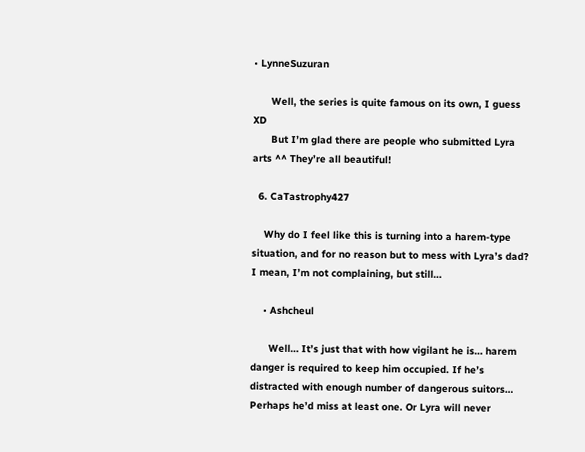• LynneSuzuran

      Well, the series is quite famous on its own, I guess XD
      But I’m glad there are people who submitted Lyra arts ^^ They’re all beautiful!

  6. CaTastrophy427

    Why do I feel like this is turning into a harem-type situation, and for no reason but to mess with Lyra’s dad? I mean, I’m not complaining, but still…

    • Ashcheul

      Well… It’s just that with how vigilant he is… harem danger is required to keep him occupied. If he’s distracted with enough number of dangerous suitors… Perhaps he’d miss at least one. Or Lyra will never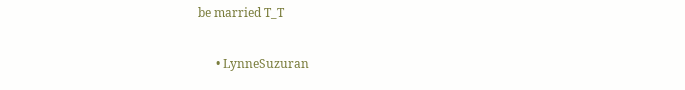be married T_T

      • LynneSuzuran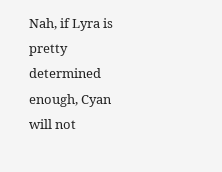Nah, if Lyra is pretty determined enough, Cyan will not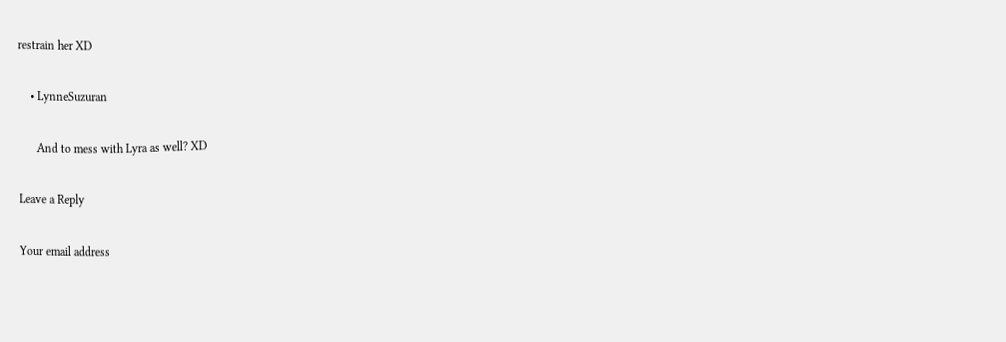restrain her XD

    • LynneSuzuran

      And to mess with Lyra as well? XD

Leave a Reply

Your email address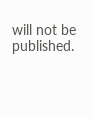will not be published.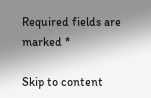Required fields are marked *

Skip to content